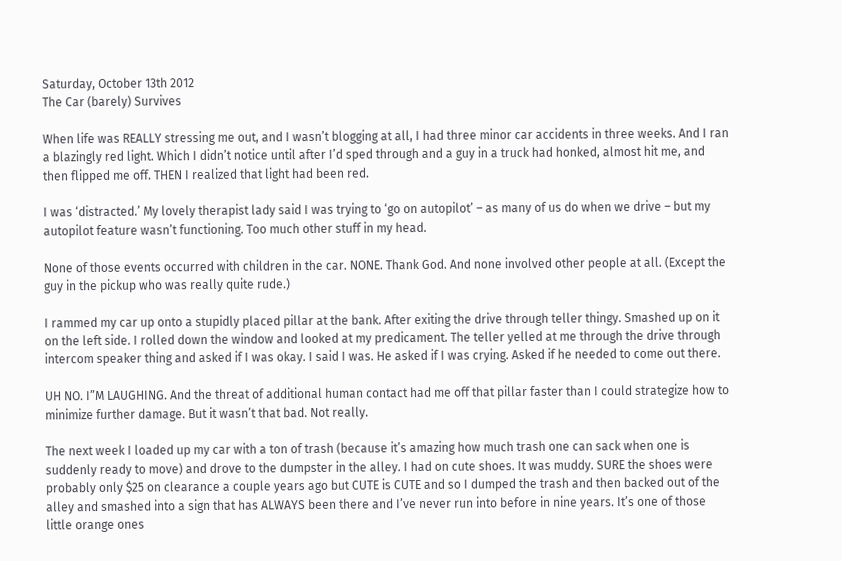Saturday, October 13th 2012
The Car (barely) Survives

When life was REALLY stressing me out, and I wasn’t blogging at all, I had three minor car accidents in three weeks. And I ran a blazingly red light. Which I didn’t notice until after I’d sped through and a guy in a truck had honked, almost hit me, and then flipped me off. THEN I realized that light had been red.

I was ‘distracted.’ My lovely therapist lady said I was trying to ‘go on autopilot’ – as many of us do when we drive – but my autopilot feature wasn’t functioning. Too much other stuff in my head.

None of those events occurred with children in the car. NONE. Thank God. And none involved other people at all. (Except the guy in the pickup who was really quite rude.)

I rammed my car up onto a stupidly placed pillar at the bank. After exiting the drive through teller thingy. Smashed up on it on the left side. I rolled down the window and looked at my predicament. The teller yelled at me through the drive through intercom speaker thing and asked if I was okay. I said I was. He asked if I was crying. Asked if he needed to come out there.

UH NO. I”M LAUGHING. And the threat of additional human contact had me off that pillar faster than I could strategize how to minimize further damage. But it wasn’t that bad. Not really.

The next week I loaded up my car with a ton of trash (because it’s amazing how much trash one can sack when one is suddenly ready to move) and drove to the dumpster in the alley. I had on cute shoes. It was muddy. SURE the shoes were probably only $25 on clearance a couple years ago but CUTE is CUTE and so I dumped the trash and then backed out of the alley and smashed into a sign that has ALWAYS been there and I’ve never run into before in nine years. It’s one of those little orange ones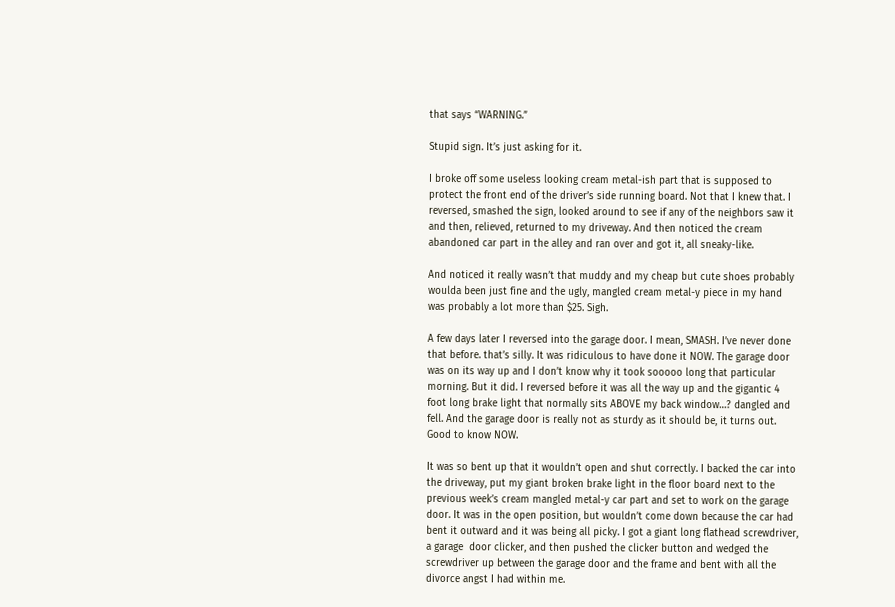that says “WARNING.”

Stupid sign. It’s just asking for it.

I broke off some useless looking cream metal-ish part that is supposed to protect the front end of the driver’s side running board. Not that I knew that. I reversed, smashed the sign, looked around to see if any of the neighbors saw it and then, relieved, returned to my driveway. And then noticed the cream abandoned car part in the alley and ran over and got it, all sneaky-like.

And noticed it really wasn’t that muddy and my cheap but cute shoes probably woulda been just fine and the ugly, mangled cream metal-y piece in my hand was probably a lot more than $25. Sigh.

A few days later I reversed into the garage door. I mean, SMASH. I’ve never done that before. that’s silly. It was ridiculous to have done it NOW. The garage door was on its way up and I don’t know why it took sooooo long that particular morning. But it did. I reversed before it was all the way up and the gigantic 4 foot long brake light that normally sits ABOVE my back window…? dangled and fell. And the garage door is really not as sturdy as it should be, it turns out.  Good to know NOW.

It was so bent up that it wouldn’t open and shut correctly. I backed the car into the driveway, put my giant broken brake light in the floor board next to the previous week’s cream mangled metal-y car part and set to work on the garage door. It was in the open position, but wouldn’t come down because the car had bent it outward and it was being all picky. I got a giant long flathead screwdriver, a garage  door clicker, and then pushed the clicker button and wedged the screwdriver up between the garage door and the frame and bent with all the divorce angst I had within me.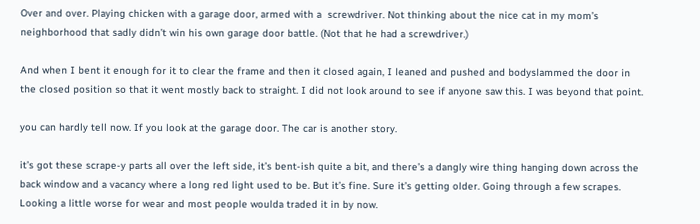Over and over. Playing chicken with a garage door, armed with a  screwdriver. Not thinking about the nice cat in my mom’s neighborhood that sadly didn’t win his own garage door battle. (Not that he had a screwdriver.)

And when I bent it enough for it to clear the frame and then it closed again, I leaned and pushed and bodyslammed the door in the closed position so that it went mostly back to straight. I did not look around to see if anyone saw this. I was beyond that point.

you can hardly tell now. If you look at the garage door. The car is another story.

it’s got these scrape-y parts all over the left side, it’s bent-ish quite a bit, and there’s a dangly wire thing hanging down across the back window and a vacancy where a long red light used to be. But it’s fine. Sure it’s getting older. Going through a few scrapes. Looking a little worse for wear and most people woulda traded it in by now.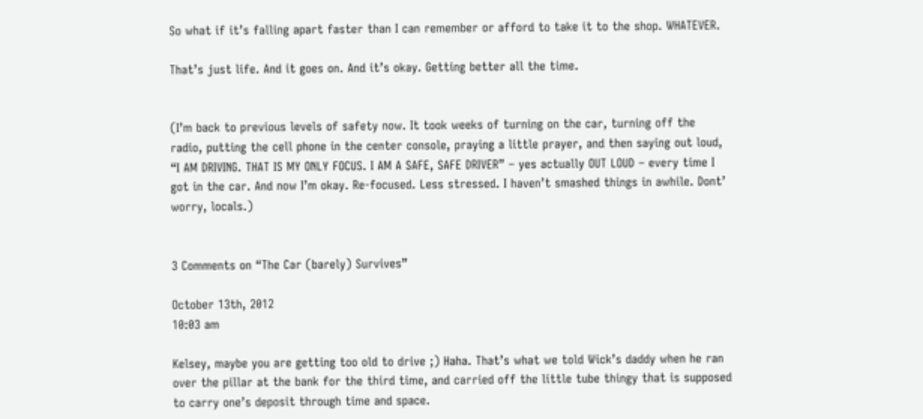So what if it’s falling apart faster than I can remember or afford to take it to the shop. WHATEVER.

That’s just life. And it goes on. And it’s okay. Getting better all the time.


(I’m back to previous levels of safety now. It took weeks of turning on the car, turning off the radio, putting the cell phone in the center console, praying a little prayer, and then saying out loud, “I AM DRIVING. THAT IS MY ONLY FOCUS. I AM A SAFE, SAFE DRIVER” – yes actually OUT LOUD – every time I got in the car. And now I’m okay. Re-focused. Less stressed. I haven’t smashed things in awhile. Dont’ worry, locals.)


3 Comments on “The Car (barely) Survives”

October 13th, 2012
10:03 am

Kelsey, maybe you are getting too old to drive ;) Haha. That’s what we told Wick’s daddy when he ran over the pillar at the bank for the third time, and carried off the little tube thingy that is supposed to carry one’s deposit through time and space.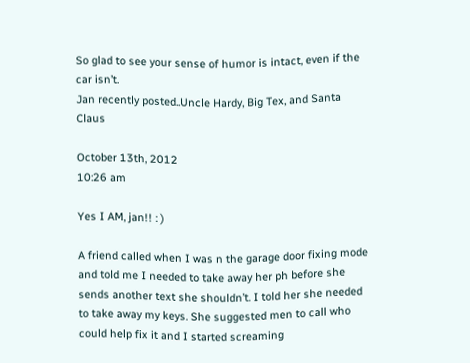So glad to see your sense of humor is intact, even if the car isn’t.
Jan recently posted..Uncle Hardy, Big Tex, and Santa Claus

October 13th, 2012
10:26 am

Yes I AM, jan!! : )

A friend called when I was n the garage door fixing mode and told me I needed to take away her ph before she sends another text she shouldn’t. I told her she needed to take away my keys. She suggested men to call who could help fix it and I started screaming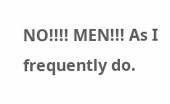NO!!!! MEN!!! As I frequently do.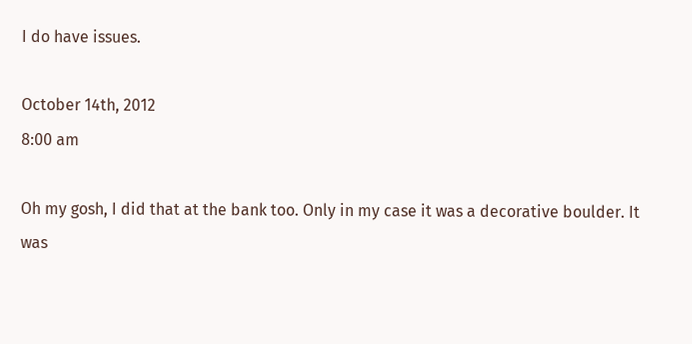I do have issues.

October 14th, 2012
8:00 am

Oh my gosh, I did that at the bank too. Only in my case it was a decorative boulder. It was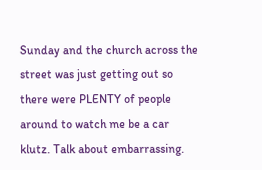Sunday and the church across the street was just getting out so there were PLENTY of people around to watch me be a car klutz. Talk about embarrassing.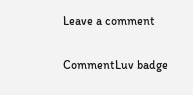Leave a comment

CommentLuv badge